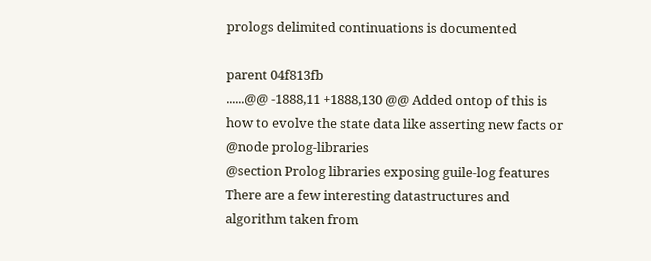prologs delimited continuations is documented

parent 04f813fb
......@@ -1888,11 +1888,130 @@ Added ontop of this is how to evolve the state data like asserting new facts or
@node prolog-libraries
@section Prolog libraries exposing guile-log features
There are a few interesting datastructures and algorithm taken from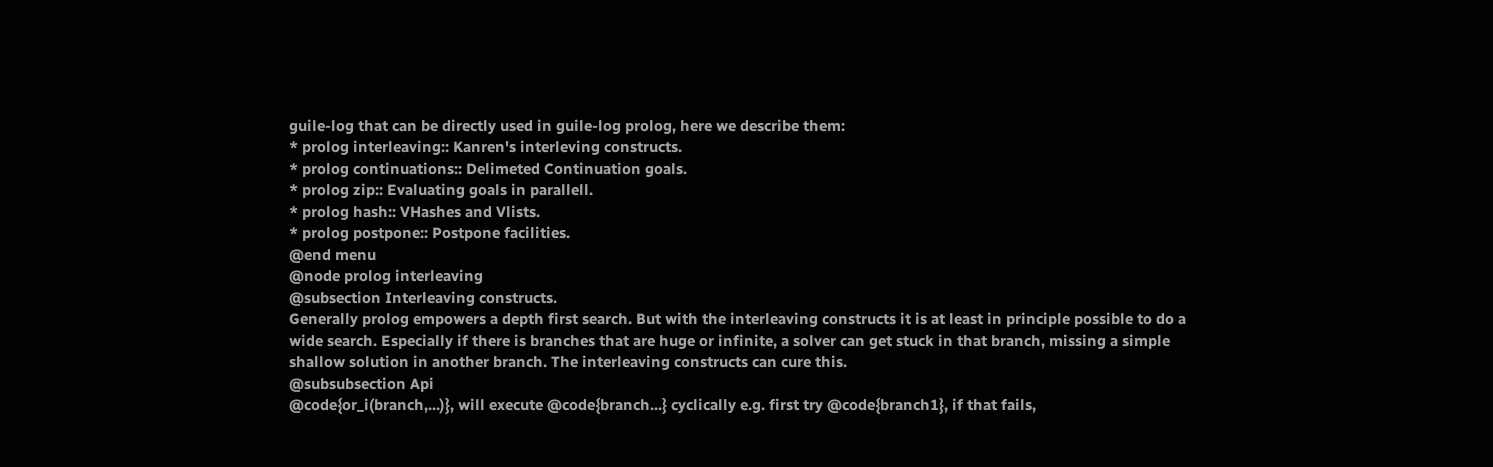guile-log that can be directly used in guile-log prolog, here we describe them:
* prolog interleaving:: Kanren's interleving constructs.
* prolog continuations:: Delimeted Continuation goals.
* prolog zip:: Evaluating goals in parallell.
* prolog hash:: VHashes and Vlists.
* prolog postpone:: Postpone facilities.
@end menu
@node prolog interleaving
@subsection Interleaving constructs.
Generally prolog empowers a depth first search. But with the interleaving constructs it is at least in principle possible to do a wide search. Especially if there is branches that are huge or infinite, a solver can get stuck in that branch, missing a simple shallow solution in another branch. The interleaving constructs can cure this.
@subsubsection Api
@code{or_i(branch,...)}, will execute @code{branch...} cyclically e.g. first try @code{branch1}, if that fails,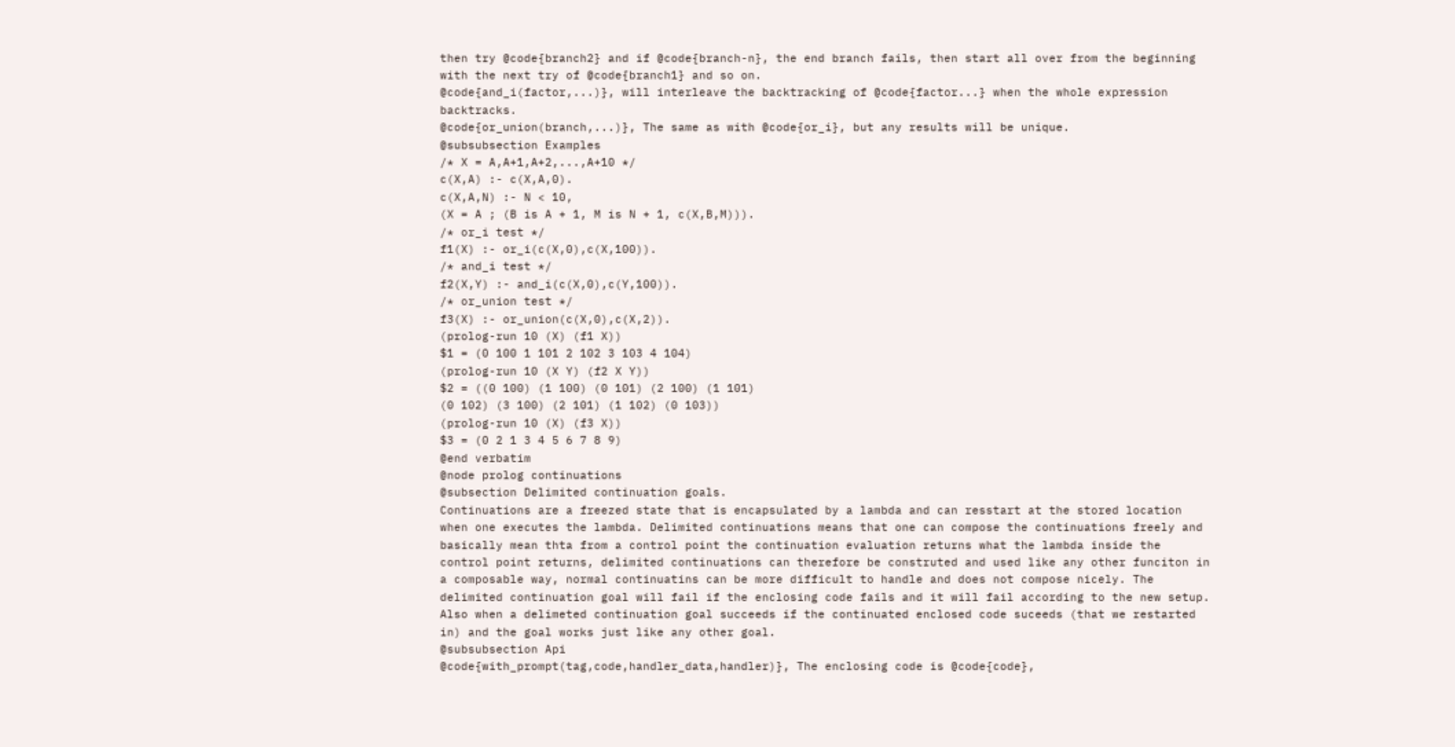then try @code{branch2} and if @code{branch-n}, the end branch fails, then start all over from the beginning with the next try of @code{branch1} and so on.
@code{and_i(factor,...)}, will interleave the backtracking of @code{factor...} when the whole expression backtracks.
@code{or_union(branch,...)}, The same as with @code{or_i}, but any results will be unique.
@subsubsection Examples
/* X = A,A+1,A+2,...,A+10 */
c(X,A) :- c(X,A,0).
c(X,A,N) :- N < 10,
(X = A ; (B is A + 1, M is N + 1, c(X,B,M))).
/* or_i test */
f1(X) :- or_i(c(X,0),c(X,100)).
/* and_i test */
f2(X,Y) :- and_i(c(X,0),c(Y,100)).
/* or_union test */
f3(X) :- or_union(c(X,0),c(X,2)).
(prolog-run 10 (X) (f1 X))
$1 = (0 100 1 101 2 102 3 103 4 104)
(prolog-run 10 (X Y) (f2 X Y))
$2 = ((0 100) (1 100) (0 101) (2 100) (1 101)
(0 102) (3 100) (2 101) (1 102) (0 103))
(prolog-run 10 (X) (f3 X))
$3 = (0 2 1 3 4 5 6 7 8 9)
@end verbatim
@node prolog continuations
@subsection Delimited continuation goals.
Continuations are a freezed state that is encapsulated by a lambda and can resstart at the stored location when one executes the lambda. Delimited continuations means that one can compose the continuations freely and basically mean thta from a control point the continuation evaluation returns what the lambda inside the control point returns, delimited continuations can therefore be construted and used like any other funciton in a composable way, normal continuatins can be more difficult to handle and does not compose nicely. The delimited continuation goal will fail if the enclosing code fails and it will fail according to the new setup. Also when a delimeted continuation goal succeeds if the continuated enclosed code suceeds (that we restarted in) and the goal works just like any other goal.
@subsubsection Api
@code{with_prompt(tag,code,handler_data,handler)}, The enclosing code is @code{code},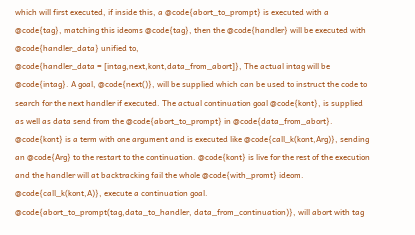which will first executed, if inside this, a @code{abort_to_prompt} is executed with a @code{tag}, matching this ideoms @code{tag}, then the @code{handler} will be executed with @code{handler_data} unified to,
@code{handler_data = [intag,next,kont,data_from_abort]}, The actual intag will be @code{intag}. A goal, @code{next()}, will be supplied which can be used to instruct the code to search for the next handler if executed. The actual continuation goal @code{kont}, is supplied as well as data send from the @code{abort_to_prompt} in @code{data_from_abort}. @code{kont} is a term with one argument and is executed like @code{call_k(kont,Arg)}, sending an @code{Arg} to the restart to the continuation. @code{kont} is live for the rest of the execution and the handler will at backtracking fail the whole @code{with_promt} ideom.
@code{call_k(kont,A)}, execute a continuation goal.
@code{abort_to_prompt(tag,data_to_handler, data_from_continuation)}, will abort with tag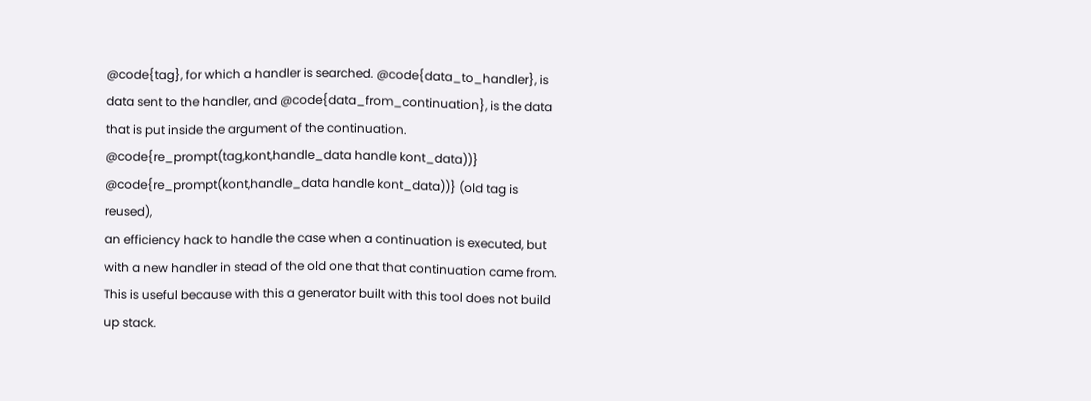@code{tag}, for which a handler is searched. @code{data_to_handler}, is data sent to the handler, and @code{data_from_continuation}, is the data that is put inside the argument of the continuation.
@code{re_prompt(tag,kont,handle_data handle kont_data))}
@code{re_prompt(kont,handle_data handle kont_data))} (old tag is reused),
an efficiency hack to handle the case when a continuation is executed, but with a new handler in stead of the old one that that continuation came from. This is useful because with this a generator built with this tool does not build up stack.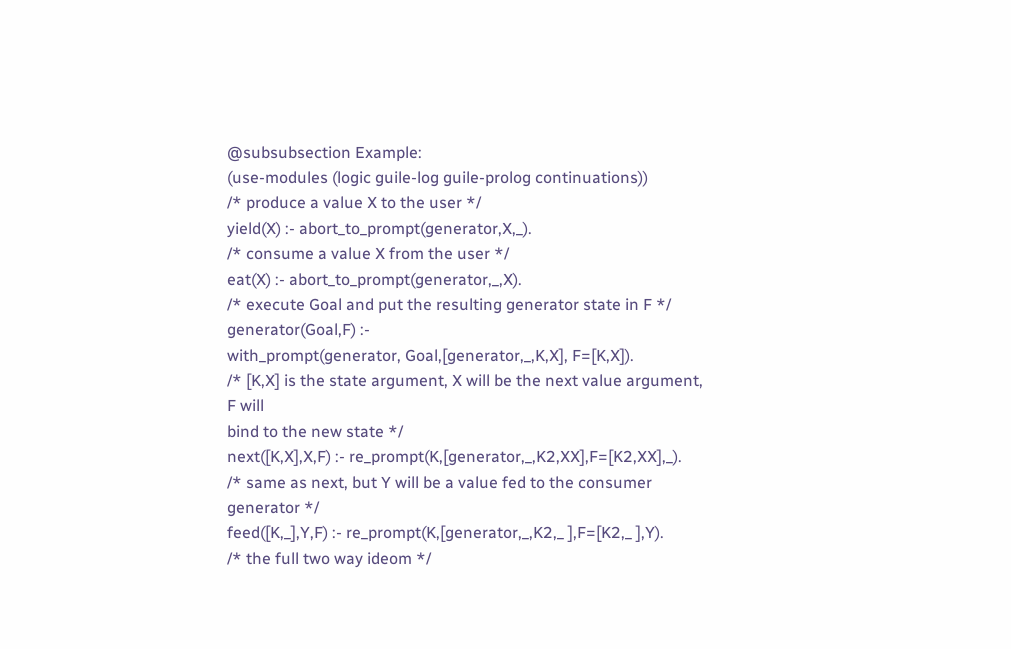@subsubsection Example:
(use-modules (logic guile-log guile-prolog continuations))
/* produce a value X to the user */
yield(X) :- abort_to_prompt(generator,X,_).
/* consume a value X from the user */
eat(X) :- abort_to_prompt(generator,_,X).
/* execute Goal and put the resulting generator state in F */
generator(Goal,F) :-
with_prompt(generator, Goal,[generator,_,K,X], F=[K,X]).
/* [K,X] is the state argument, X will be the next value argument, F will
bind to the new state */
next([K,X],X,F) :- re_prompt(K,[generator,_,K2,XX],F=[K2,XX],_).
/* same as next, but Y will be a value fed to the consumer generator */
feed([K,_],Y,F) :- re_prompt(K,[generator,_,K2,_ ],F=[K2,_ ],Y).
/* the full two way ideom */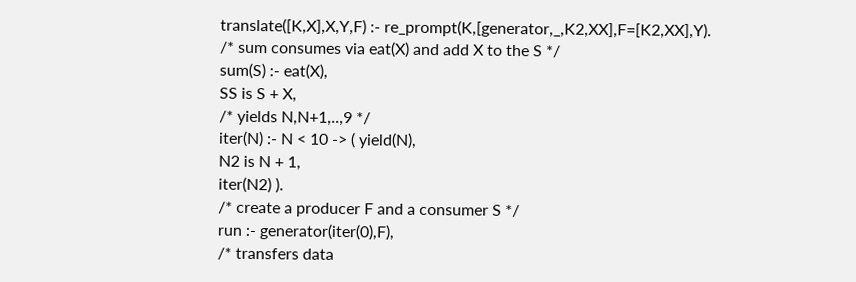translate([K,X],X,Y,F) :- re_prompt(K,[generator,_,K2,XX],F=[K2,XX],Y).
/* sum consumes via eat(X) and add X to the S */
sum(S) :- eat(X),
SS is S + X,
/* yields N,N+1,..,9 */
iter(N) :- N < 10 -> ( yield(N),
N2 is N + 1,
iter(N2) ).
/* create a producer F and a consumer S */
run :- generator(iter(0),F),
/* transfers data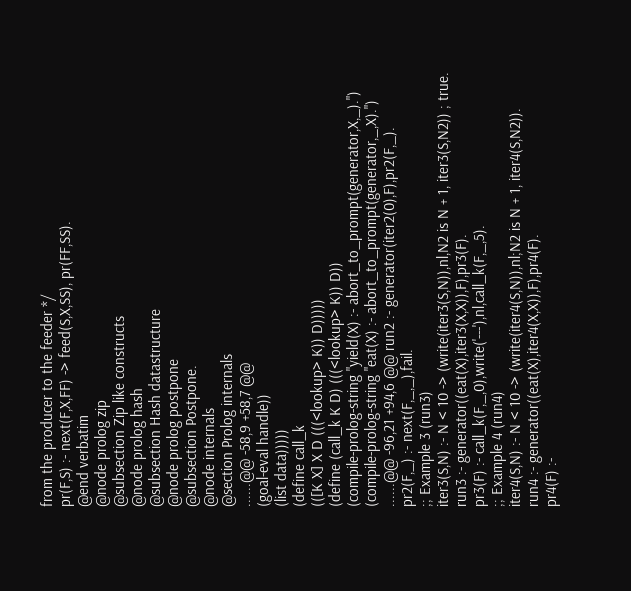from the producer to the feeder */
pr(F,S) :- next(F,X,FF) -> feed(S,X,SS), pr(FF,SS).
@end verbatim
@node prolog zip
@subsection Zip like constructs
@node prolog hash
@subsection Hash datastructure
@node prolog postpone
@subsection Postpone.
@node internals
@section Prolog internals
......@@ -58,9 +58,7 @@
(goal-eval handle))
(list data)))))
(define call_k
(([K X] X D (((<lookup> K)) D)))))
(define (call_k K D) (((<lookup> K)) D))
(compile-prolog-string "yield(X) :- abort_to_prompt(generator,X,_).")
(compile-prolog-string "eat(X) :- abort_to_prompt(generator,_,X).")
......@@ -96,21 +94,6 @@ run2 :- generator(iter2(0),F),pr2(F,_).
pr2(F,_) :- next(F,_,_),fail.
;; Example 3 (run3)
iter3(S,N) :- N < 10 -> (write(iter3(S,N)),nl,N2 is N + 1, iter3(S,N2)) ; true.
run3 :- generator((eat(X),iter3(X,X)),F),pr3(F).
pr3(F) :- call_k(F,_,0),write('---'),nl,call_k(F,_,5).
;; Example 4 (run4)
iter4(S,N) :- N < 10 -> (write(iter4(S,N)),nl;N2 is N + 1, iter4(S,N2)).
run4 :- generator((eat(X),iter4(X,X)),F),pr4(F).
pr4(F) :-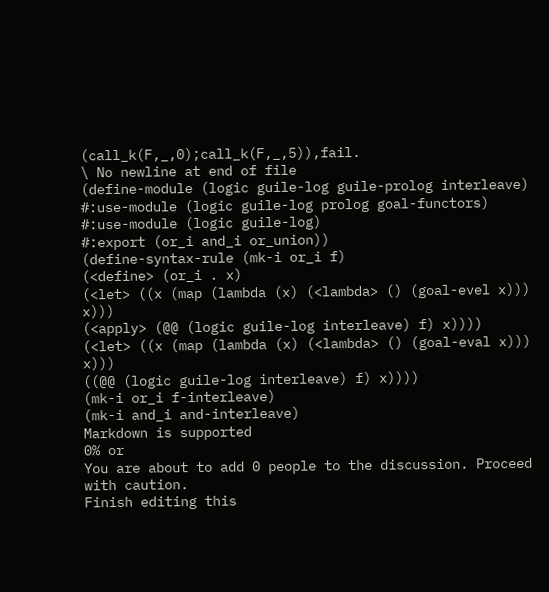(call_k(F,_,0);call_k(F,_,5)),fail.
\ No newline at end of file
(define-module (logic guile-log guile-prolog interleave)
#:use-module (logic guile-log prolog goal-functors)
#:use-module (logic guile-log)
#:export (or_i and_i or_union))
(define-syntax-rule (mk-i or_i f)
(<define> (or_i . x)
(<let> ((x (map (lambda (x) (<lambda> () (goal-evel x))) x)))
(<apply> (@@ (logic guile-log interleave) f) x))))
(<let> ((x (map (lambda (x) (<lambda> () (goal-eval x))) x)))
((@@ (logic guile-log interleave) f) x))))
(mk-i or_i f-interleave)
(mk-i and_i and-interleave)
Markdown is supported
0% or
You are about to add 0 people to the discussion. Proceed with caution.
Finish editing this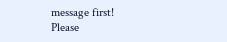message first!
Please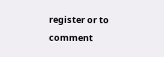register or to comment